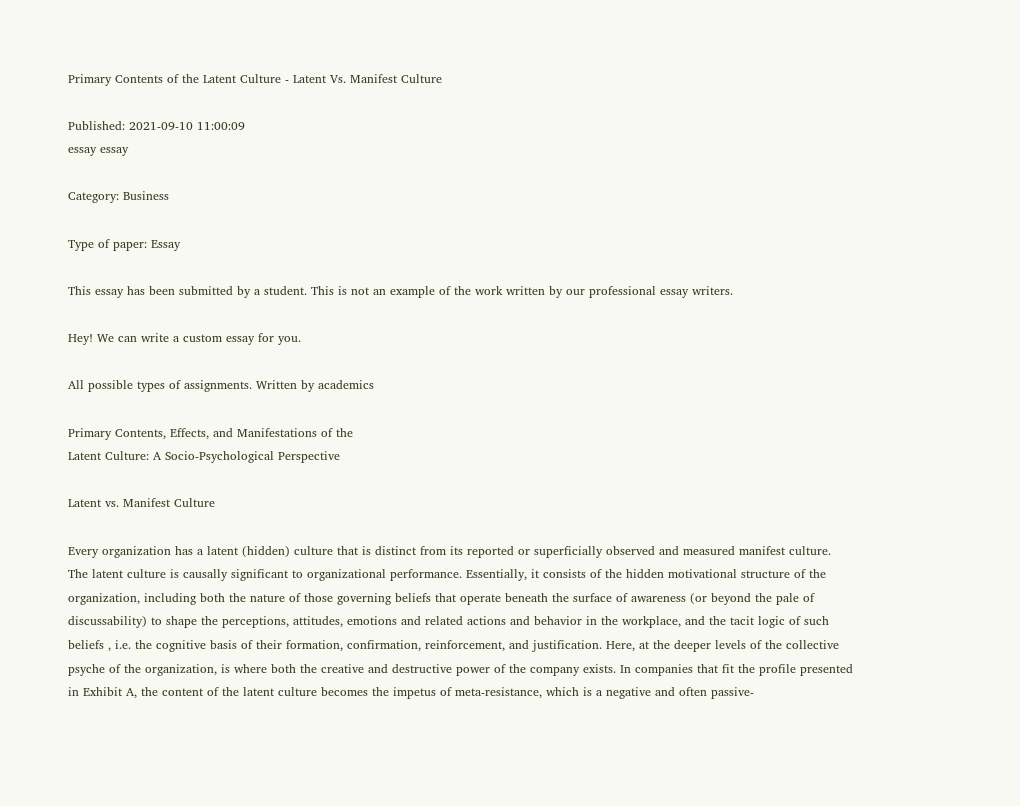Primary Contents of the Latent Culture - Latent Vs. Manifest Culture

Published: 2021-09-10 11:00:09
essay essay

Category: Business

Type of paper: Essay

This essay has been submitted by a student. This is not an example of the work written by our professional essay writers.

Hey! We can write a custom essay for you.

All possible types of assignments. Written by academics

Primary Contents, Effects, and Manifestations of the
Latent Culture: A Socio-Psychological Perspective

Latent vs. Manifest Culture

Every organization has a latent (hidden) culture that is distinct from its reported or superficially observed and measured manifest culture. The latent culture is causally significant to organizational performance. Essentially, it consists of the hidden motivational structure of the organization, including both the nature of those governing beliefs that operate beneath the surface of awareness (or beyond the pale of discussability) to shape the perceptions, attitudes, emotions and related actions and behavior in the workplace, and the tacit logic of such beliefs , i.e. the cognitive basis of their formation, confirmation, reinforcement, and justification. Here, at the deeper levels of the collective psyche of the organization, is where both the creative and destructive power of the company exists. In companies that fit the profile presented in Exhibit A, the content of the latent culture becomes the impetus of meta-resistance, which is a negative and often passive-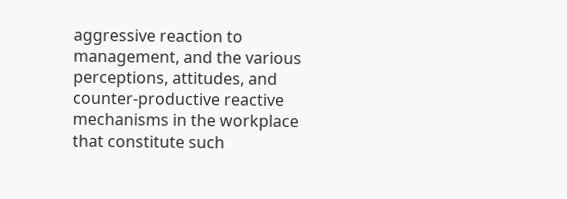aggressive reaction to management, and the various perceptions, attitudes, and counter-productive reactive mechanisms in the workplace that constitute such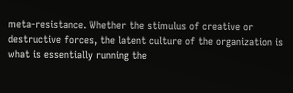meta-resistance. Whether the stimulus of creative or destructive forces, the latent culture of the organization is what is essentially running the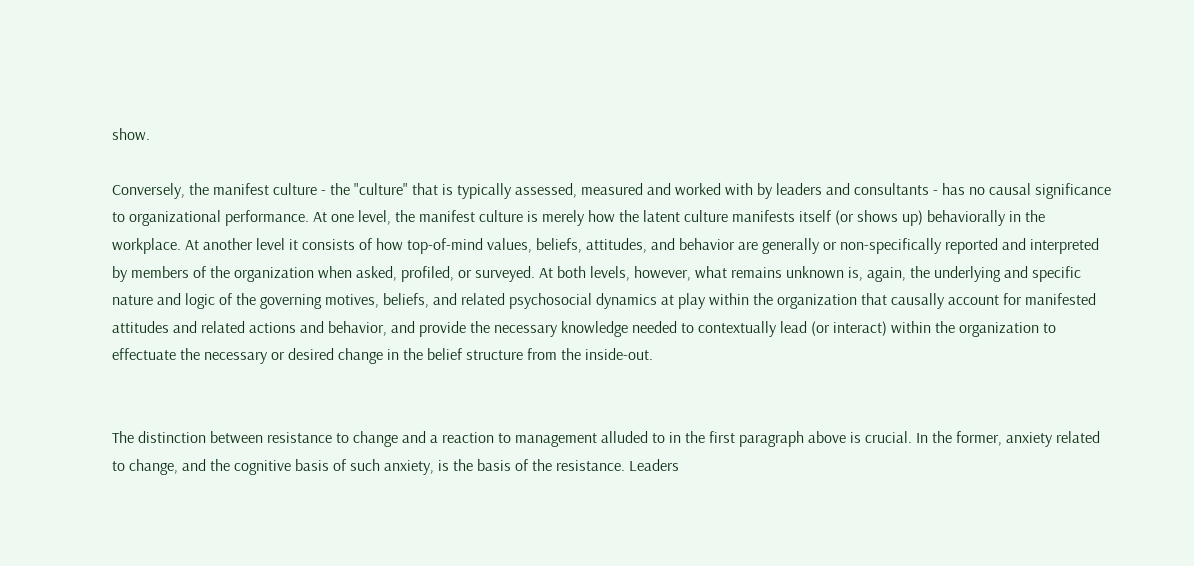show.

Conversely, the manifest culture - the "culture" that is typically assessed, measured and worked with by leaders and consultants - has no causal significance to organizational performance. At one level, the manifest culture is merely how the latent culture manifests itself (or shows up) behaviorally in the workplace. At another level it consists of how top-of-mind values, beliefs, attitudes, and behavior are generally or non-specifically reported and interpreted by members of the organization when asked, profiled, or surveyed. At both levels, however, what remains unknown is, again, the underlying and specific nature and logic of the governing motives, beliefs, and related psychosocial dynamics at play within the organization that causally account for manifested attitudes and related actions and behavior, and provide the necessary knowledge needed to contextually lead (or interact) within the organization to effectuate the necessary or desired change in the belief structure from the inside-out.


The distinction between resistance to change and a reaction to management alluded to in the first paragraph above is crucial. In the former, anxiety related to change, and the cognitive basis of such anxiety, is the basis of the resistance. Leaders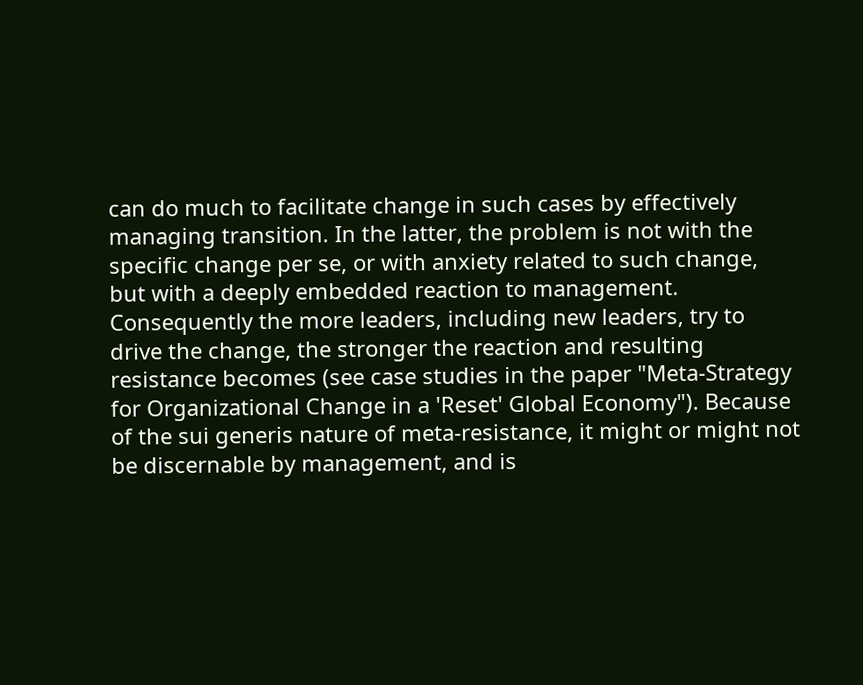can do much to facilitate change in such cases by effectively managing transition. In the latter, the problem is not with the specific change per se, or with anxiety related to such change, but with a deeply embedded reaction to management. Consequently the more leaders, including new leaders, try to drive the change, the stronger the reaction and resulting resistance becomes (see case studies in the paper "Meta-Strategy for Organizational Change in a 'Reset' Global Economy"). Because of the sui generis nature of meta-resistance, it might or might not be discernable by management, and is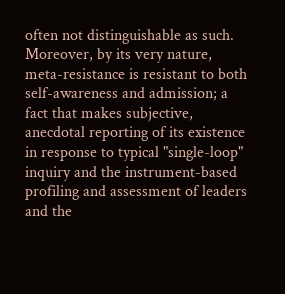often not distinguishable as such. Moreover, by its very nature, meta-resistance is resistant to both self-awareness and admission; a fact that makes subjective, anecdotal reporting of its existence in response to typical "single-loop" inquiry and the instrument-based profiling and assessment of leaders and the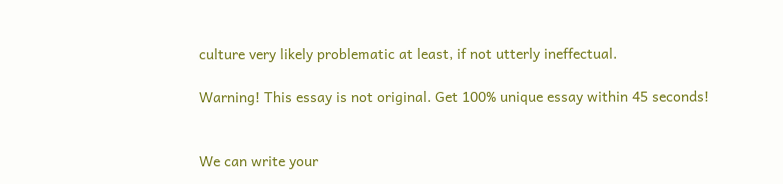culture very likely problematic at least, if not utterly ineffectual.

Warning! This essay is not original. Get 100% unique essay within 45 seconds!


We can write your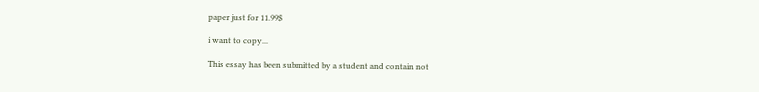paper just for 11.99$

i want to copy...

This essay has been submitted by a student and contain not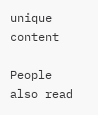unique content

People also read